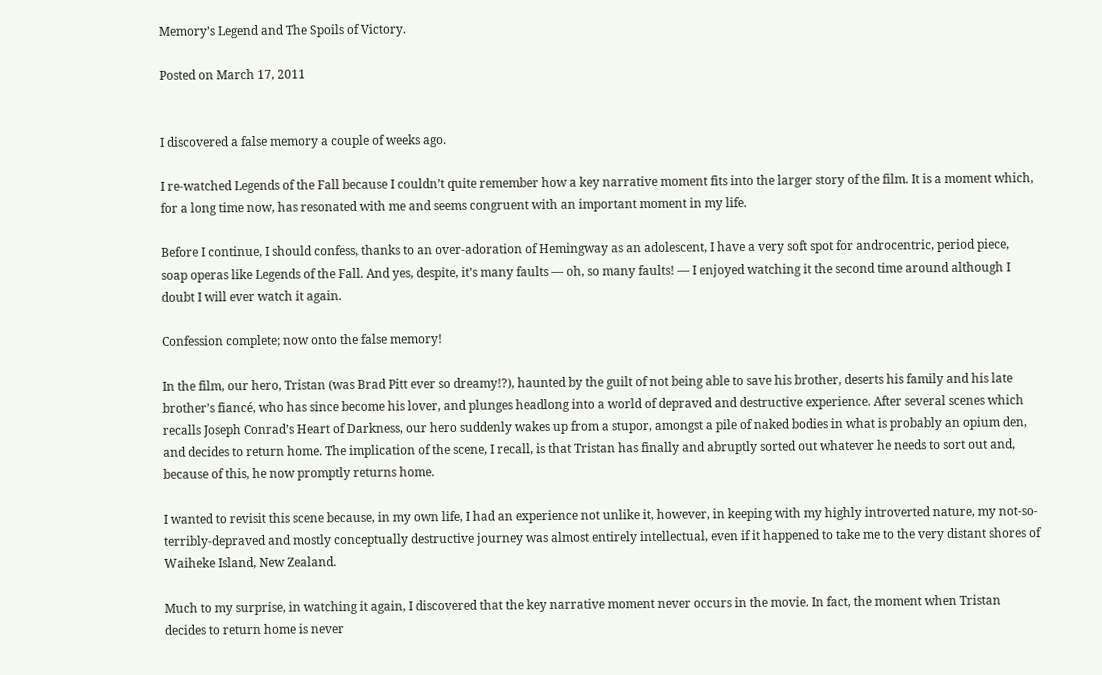Memory’s Legend and The Spoils of Victory.

Posted on March 17, 2011


I discovered a false memory a couple of weeks ago.

I re-watched Legends of the Fall because I couldn’t quite remember how a key narrative moment fits into the larger story of the film. It is a moment which, for a long time now, has resonated with me and seems congruent with an important moment in my life.

Before I continue, I should confess, thanks to an over-adoration of Hemingway as an adolescent, I have a very soft spot for androcentric, period piece, soap operas like Legends of the Fall. And yes, despite, it’s many faults — oh, so many faults! — I enjoyed watching it the second time around although I doubt I will ever watch it again.

Confession complete; now onto the false memory!

In the film, our hero, Tristan (was Brad Pitt ever so dreamy!?), haunted by the guilt of not being able to save his brother, deserts his family and his late brother’s fiancé, who has since become his lover, and plunges headlong into a world of depraved and destructive experience. After several scenes which recalls Joseph Conrad’s Heart of Darkness, our hero suddenly wakes up from a stupor, amongst a pile of naked bodies in what is probably an opium den, and decides to return home. The implication of the scene, I recall, is that Tristan has finally and abruptly sorted out whatever he needs to sort out and, because of this, he now promptly returns home.

I wanted to revisit this scene because, in my own life, I had an experience not unlike it, however, in keeping with my highly introverted nature, my not-so-terribly-depraved and mostly conceptually destructive journey was almost entirely intellectual, even if it happened to take me to the very distant shores of Waiheke Island, New Zealand.

Much to my surprise, in watching it again, I discovered that the key narrative moment never occurs in the movie. In fact, the moment when Tristan decides to return home is never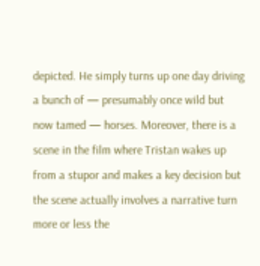depicted. He simply turns up one day driving a bunch of — presumably once wild but now tamed — horses. Moreover, there is a scene in the film where Tristan wakes up from a stupor and makes a key decision but the scene actually involves a narrative turn more or less the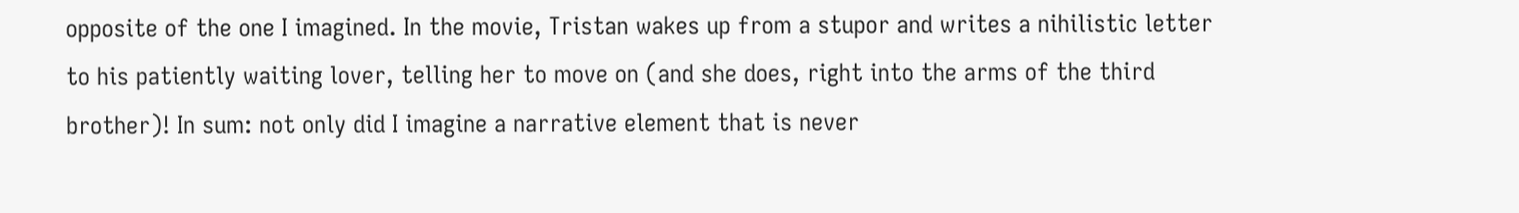opposite of the one I imagined. In the movie, Tristan wakes up from a stupor and writes a nihilistic letter to his patiently waiting lover, telling her to move on (and she does, right into the arms of the third brother)! In sum: not only did I imagine a narrative element that is never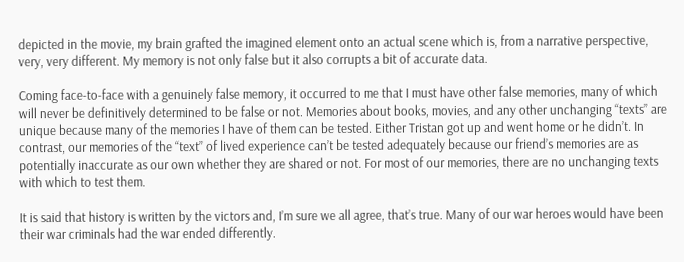depicted in the movie, my brain grafted the imagined element onto an actual scene which is, from a narrative perspective, very, very different. My memory is not only false but it also corrupts a bit of accurate data.

Coming face-to-face with a genuinely false memory, it occurred to me that I must have other false memories, many of which will never be definitively determined to be false or not. Memories about books, movies, and any other unchanging “texts” are unique because many of the memories I have of them can be tested. Either Tristan got up and went home or he didn’t. In contrast, our memories of the “text” of lived experience can’t be tested adequately because our friend’s memories are as potentially inaccurate as our own whether they are shared or not. For most of our memories, there are no unchanging texts with which to test them.

It is said that history is written by the victors and, I’m sure we all agree, that’s true. Many of our war heroes would have been their war criminals had the war ended differently.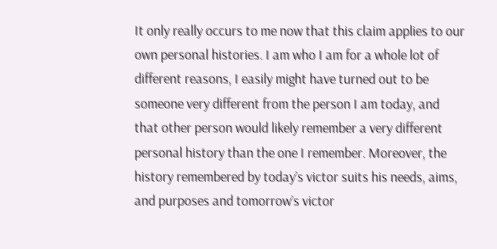It only really occurs to me now that this claim applies to our own personal histories. I am who I am for a whole lot of different reasons, I easily might have turned out to be someone very different from the person I am today, and that other person would likely remember a very different personal history than the one I remember. Moreover, the history remembered by today’s victor suits his needs, aims, and purposes and tomorrow’s victor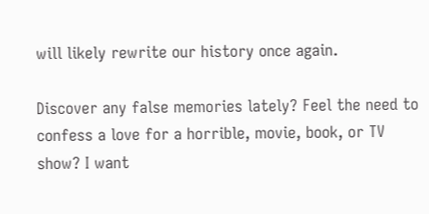will likely rewrite our history once again.

Discover any false memories lately? Feel the need to confess a love for a horrible, movie, book, or TV show? I want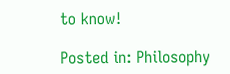to know!

Posted in: Philosophy